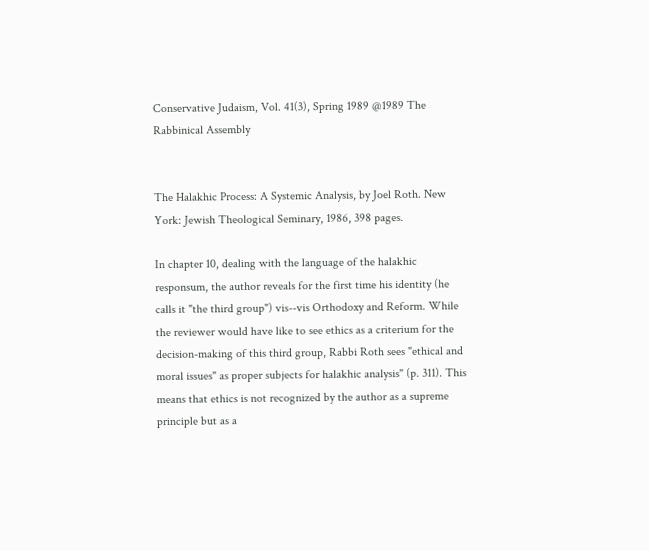Conservative Judaism, Vol. 41(3), Spring 1989 @1989 The Rabbinical Assembly


The Halakhic Process: A Systemic Analysis, by Joel Roth. New York: Jewish Theological Seminary, 1986, 398 pages.

In chapter 10, dealing with the language of the halakhic responsum, the author reveals for the first time his identity (he calls it "the third group") vis--vis Orthodoxy and Reform. While the reviewer would have like to see ethics as a criterium for the decision-making of this third group, Rabbi Roth sees "ethical and moral issues" as proper subjects for halakhic analysis" (p. 311). This means that ethics is not recognized by the author as a supreme principle but as a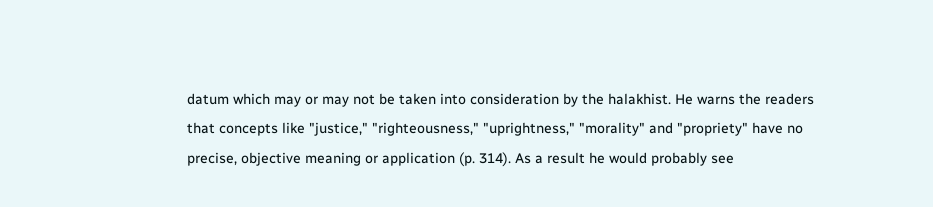datum which may or may not be taken into consideration by the halakhist. He warns the readers that concepts like "justice," "righteousness," "uprightness," "morality" and "propriety" have no precise, objective meaning or application (p. 314). As a result he would probably see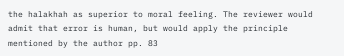the halakhah as superior to moral feeling. The reviewer would admit that error is human, but would apply the principle mentioned by the author pp. 83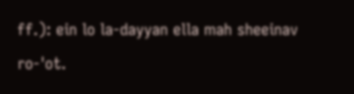ff.): ein lo la-dayyan ella mah sheeinav ro-'ot.